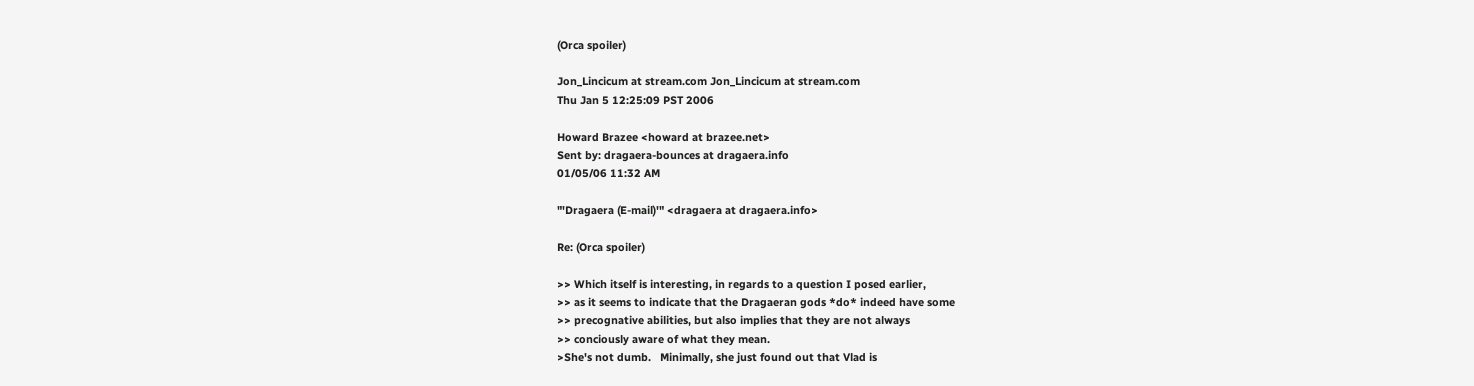(Orca spoiler)

Jon_Lincicum at stream.com Jon_Lincicum at stream.com
Thu Jan 5 12:25:09 PST 2006

Howard Brazee <howard at brazee.net>
Sent by: dragaera-bounces at dragaera.info
01/05/06 11:32 AM

"'Dragaera (E-mail)'" <dragaera at dragaera.info>

Re: (Orca spoiler)

>> Which itself is interesting, in regards to a question I posed earlier,
>> as it seems to indicate that the Dragaeran gods *do* indeed have some
>> precognative abilities, but also implies that they are not always
>> conciously aware of what they mean.
>She's not dumb.   Minimally, she just found out that Vlad is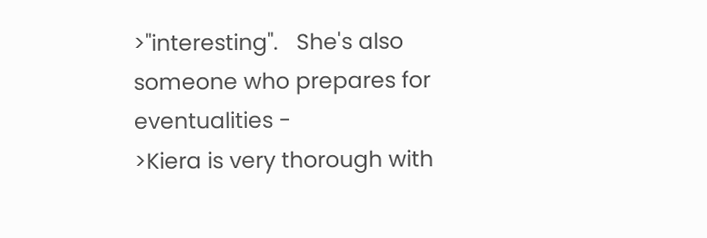>"interesting".   She's also someone who prepares for eventualities -
>Kiera is very thorough with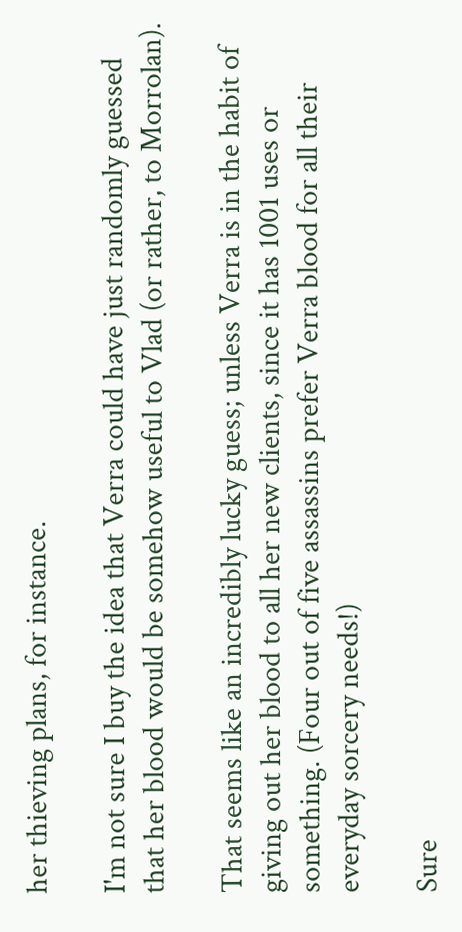her thieving plans, for instance.

I'm not sure I buy the idea that Verra could have just randomly guessed
that her blood would be somehow useful to Vlad (or rather, to Morrolan).

That seems like an incredibly lucky guess; unless Verra is in the habit of
giving out her blood to all her new clients, since it has 1001 uses or
something. (Four out of five assassins prefer Verra blood for all their
everyday sorcery needs!)

Sure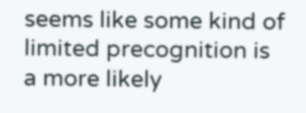seems like some kind of limited precognition is a more likely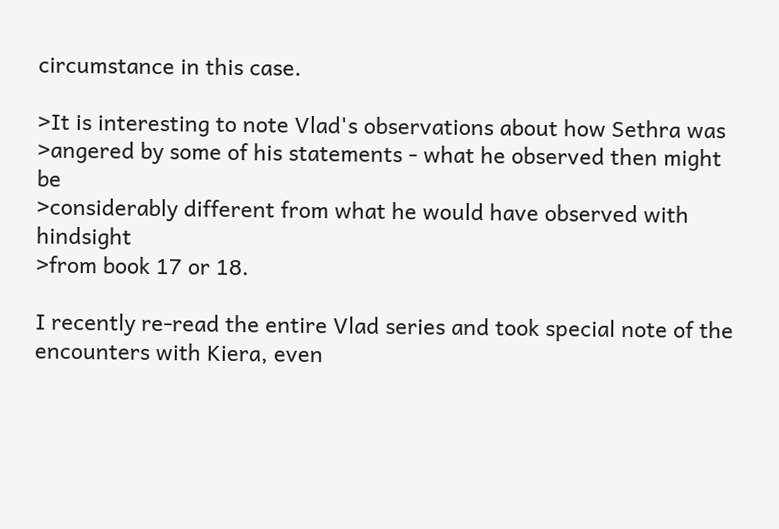circumstance in this case.

>It is interesting to note Vlad's observations about how Sethra was
>angered by some of his statements - what he observed then might be
>considerably different from what he would have observed with hindsight
>from book 17 or 18.

I recently re-read the entire Vlad series and took special note of the
encounters with Kiera, even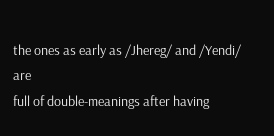the ones as early as /Jhereg/ and /Yendi/ are
full of double-meanings after having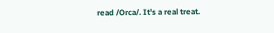read /Orca/. It's a real treat.